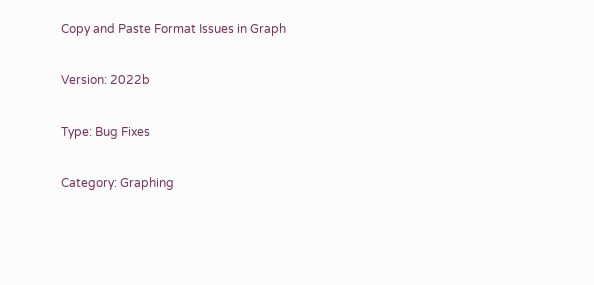Copy and Paste Format Issues in Graph

Version: 2022b

Type: Bug Fixes

Category: Graphing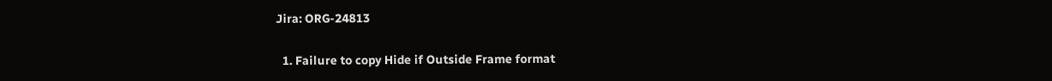Jira: ORG-24813

  1. Failure to copy Hide if Outside Frame format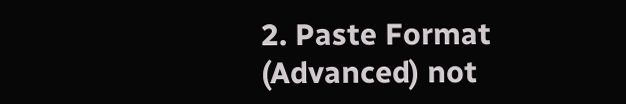2. Paste Format (Advanced) not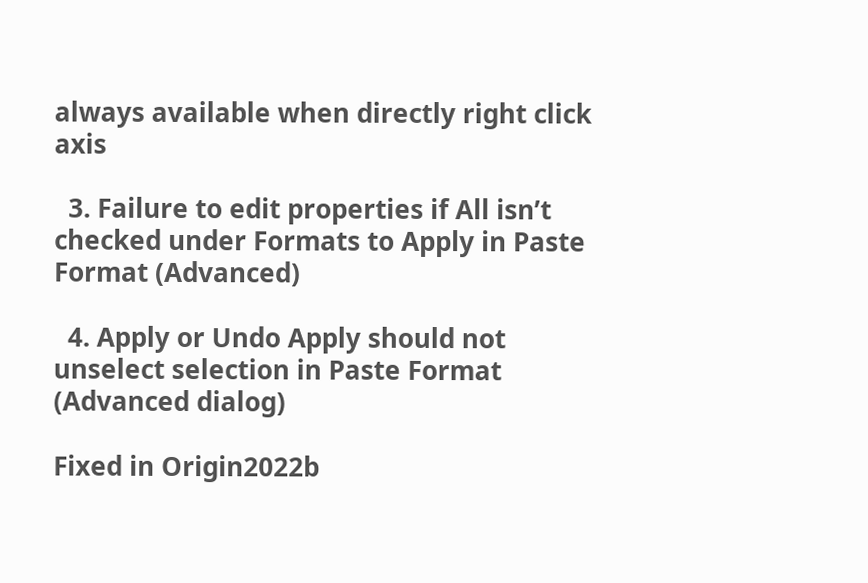always available when directly right click axis

  3. Failure to edit properties if All isn’t checked under Formats to Apply in Paste Format (Advanced)

  4. Apply or Undo Apply should not unselect selection in Paste Format (Advanced dialog)

Fixed in Origin2022b